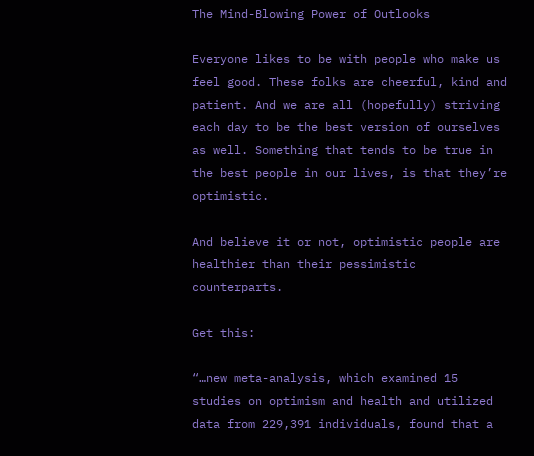The Mind-Blowing Power of Outlooks

Everyone likes to be with people who make us feel good. These folks are cheerful, kind and patient. And we are all (hopefully) striving each day to be the best version of ourselves as well. Something that tends to be true in the best people in our lives, is that they’re optimistic.

And believe it or not, optimistic people are healthier than their pessimistic counterparts.

Get this:

“…new meta-analysis, which examined 15 studies on optimism and health and utilized data from 229,391 individuals, found that a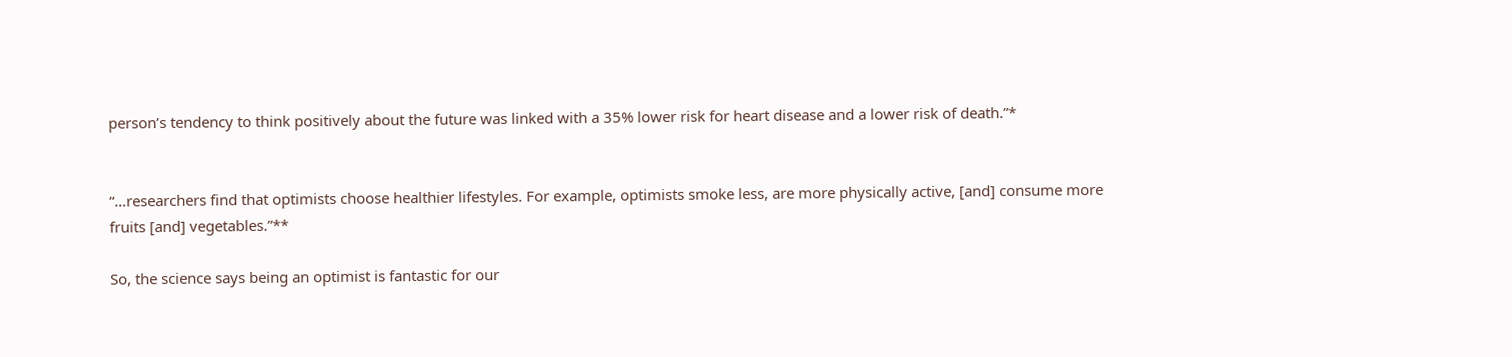person’s tendency to think positively about the future was linked with a 35% lower risk for heart disease and a lower risk of death.”*


“…researchers find that optimists choose healthier lifestyles. For example, optimists smoke less, are more physically active, [and] consume more fruits [and] vegetables.”**

So, the science says being an optimist is fantastic for our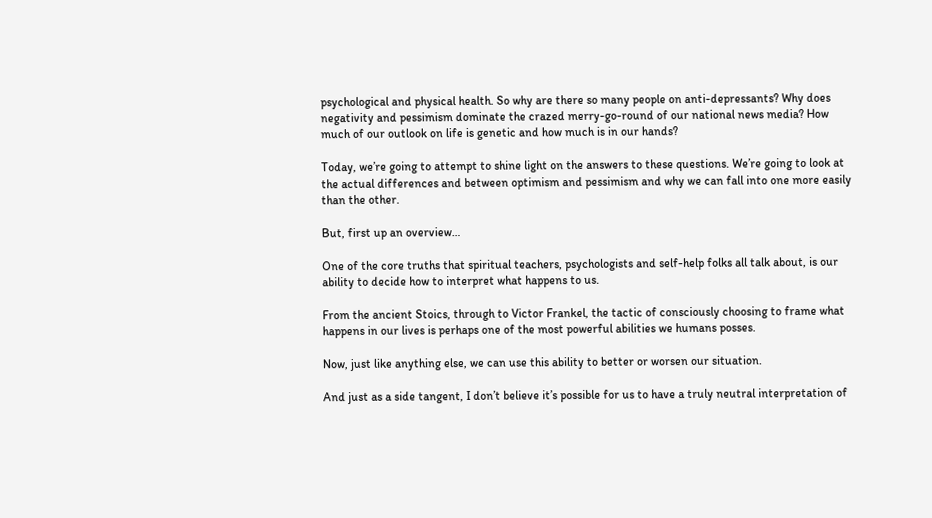psychological and physical health. So why are there so many people on anti-depressants? Why does negativity and pessimism dominate the crazed merry-go-round of our national news media? How much of our outlook on life is genetic and how much is in our hands?

Today, we’re going to attempt to shine light on the answers to these questions. We’re going to look at the actual differences and between optimism and pessimism and why we can fall into one more easily than the other.

But, first up an overview…

One of the core truths that spiritual teachers, psychologists and self-help folks all talk about, is our ability to decide how to interpret what happens to us.

From the ancient Stoics, through to Victor Frankel, the tactic of consciously choosing to frame what happens in our lives is perhaps one of the most powerful abilities we humans posses.

Now, just like anything else, we can use this ability to better or worsen our situation.

And just as a side tangent, I don’t believe it’s possible for us to have a truly neutral interpretation of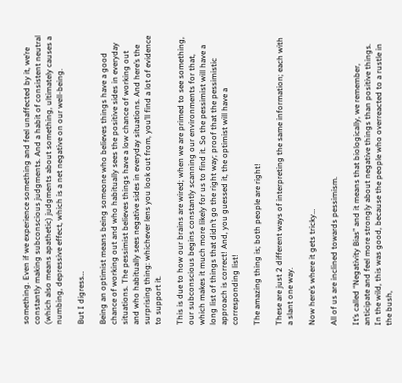something. Even if we experience something and feel unaffected by it, we’re constantly making subconscious judgments. And a habit of consistent neutral (which also means apathetic) judgments about something, ultimately causes a numbing, depressive effect, which is a net negative on our well-being.

But I digress…

Being an optimist means being someone who believes things have a good chance of working out and who habitually sees the positive sides in everyday situations. The pessimist believes things have a low chance of working out and who habitually sees negative sides in everyday situations. And here’s the surprising thing: whichever lens you look out from, you’ll find a lot of evidence to support it.

This is due to how our brains are wired; when we are primed to see something, our subconscious begins constantly scanning our environments for that, which makes it much more likely for us to find it. So the pessimist will have a long list of things that didn’t go the right way; proof that the pessimistic approach is correct! And, you guessed it, the optimist will have a corresponding list!

The amazing thing is; both people are right!

These are just 2 different ways of interpreting the same information; each with a slant one way.

Now here’s where it gets tricky…

All of us are inclined towards pessimism.

It’s called “Negativity Bias” and it means that biologically, we remember, anticipate and feel more strongly about negative things than positive things. In the wild, this was good, because the people who overreacted to a rustle in the bush,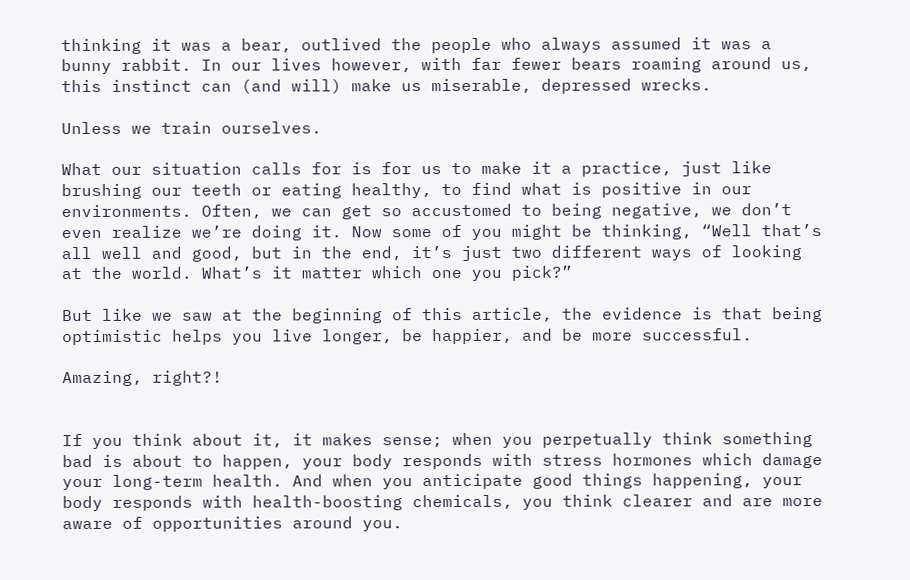thinking it was a bear, outlived the people who always assumed it was a bunny rabbit. In our lives however, with far fewer bears roaming around us, this instinct can (and will) make us miserable, depressed wrecks.

Unless we train ourselves.

What our situation calls for is for us to make it a practice, just like brushing our teeth or eating healthy, to find what is positive in our environments. Often, we can get so accustomed to being negative, we don’t even realize we’re doing it. Now some of you might be thinking, “Well that’s all well and good, but in the end, it’s just two different ways of looking at the world. What’s it matter which one you pick?”

But like we saw at the beginning of this article, the evidence is that being optimistic helps you live longer, be happier, and be more successful.

Amazing, right?!


If you think about it, it makes sense; when you perpetually think something bad is about to happen, your body responds with stress hormones which damage your long-term health. And when you anticipate good things happening, your body responds with health-boosting chemicals, you think clearer and are more aware of opportunities around you.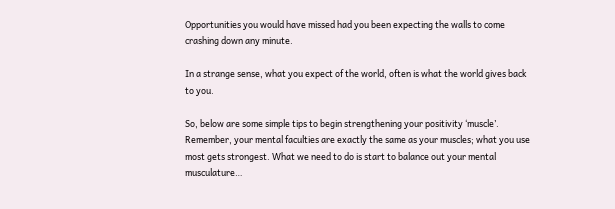Opportunities you would have missed had you been expecting the walls to come crashing down any minute.

In a strange sense, what you expect of the world, often is what the world gives back to you.

So, below are some simple tips to begin strengthening your positivity ‘muscle’. Remember, your mental faculties are exactly the same as your muscles; what you use most gets strongest. What we need to do is start to balance out your mental musculature…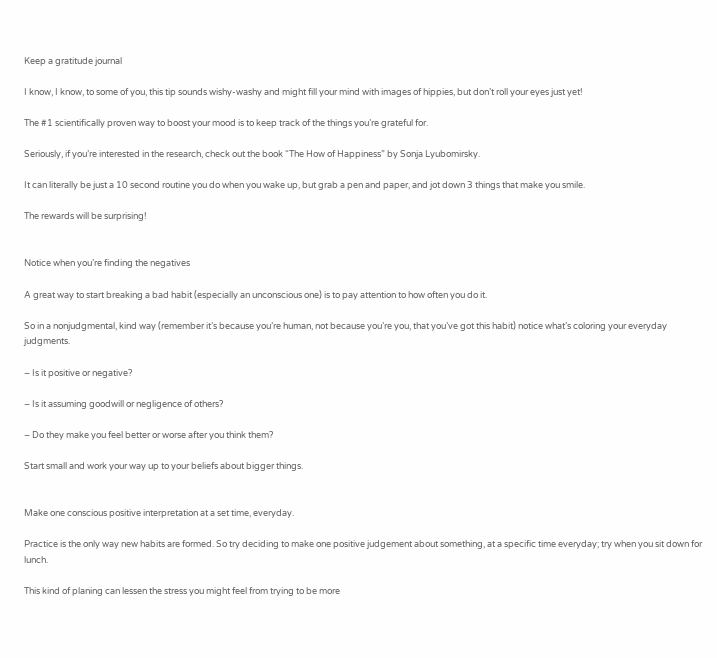Keep a gratitude journal

I know, I know, to some of you, this tip sounds wishy-washy and might fill your mind with images of hippies, but don’t roll your eyes just yet!

The #1 scientifically proven way to boost your mood is to keep track of the things you’re grateful for.

Seriously, if you’re interested in the research, check out the book “The How of Happiness” by Sonja Lyubomirsky.

It can literally be just a 10 second routine you do when you wake up, but grab a pen and paper, and jot down 3 things that make you smile.

The rewards will be surprising!


Notice when you’re finding the negatives

A great way to start breaking a bad habit (especially an unconscious one) is to pay attention to how often you do it.

So in a nonjudgmental, kind way (remember it’s because you’re human, not because you’re you, that you’ve got this habit) notice what’s coloring your everyday judgments.

– Is it positive or negative?

– Is it assuming goodwill or negligence of others?

– Do they make you feel better or worse after you think them?

Start small and work your way up to your beliefs about bigger things.


Make one conscious positive interpretation at a set time, everyday.

Practice is the only way new habits are formed. So try deciding to make one positive judgement about something, at a specific time everyday; try when you sit down for lunch.

This kind of planing can lessen the stress you might feel from trying to be more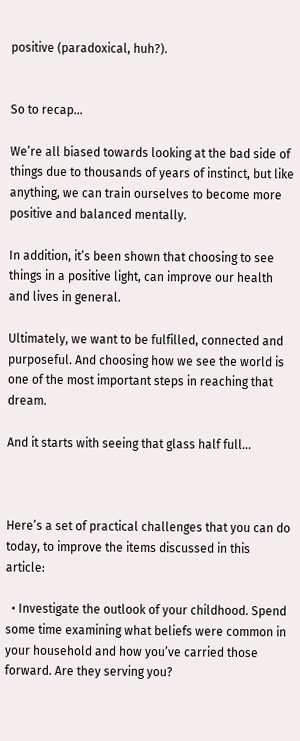positive (paradoxical, huh?).


So to recap…

We’re all biased towards looking at the bad side of things due to thousands of years of instinct, but like anything, we can train ourselves to become more positive and balanced mentally.

In addition, it’s been shown that choosing to see things in a positive light, can improve our health and lives in general.

Ultimately, we want to be fulfilled, connected and purposeful. And choosing how we see the world is one of the most important steps in reaching that dream.

And it starts with seeing that glass half full…



Here’s a set of practical challenges that you can do today, to improve the items discussed in this article:

  • Investigate the outlook of your childhood. Spend some time examining what beliefs were common in your household and how you’ve carried those forward. Are they serving you?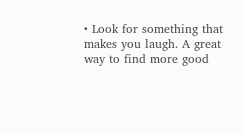• Look for something that makes you laugh. A great way to find more good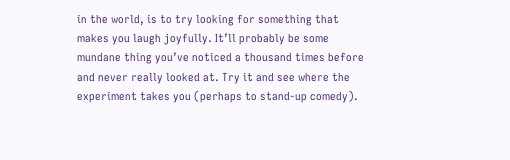in the world, is to try looking for something that makes you laugh joyfully. It’ll probably be some mundane thing you’ve noticed a thousand times before and never really looked at. Try it and see where the experiment takes you (perhaps to stand-up comedy).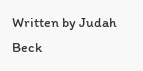Written by Judah Beck